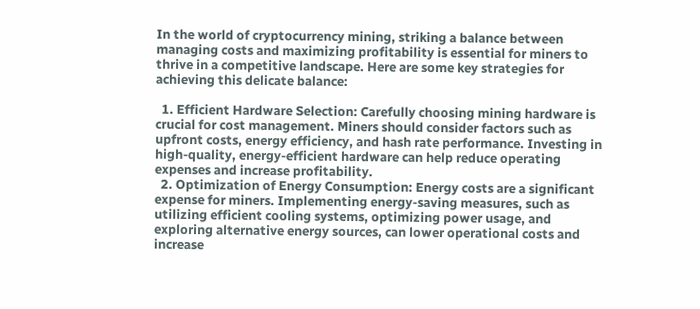In the world of cryptocurrency mining, striking a balance between managing costs and maximizing profitability is essential for miners to thrive in a competitive landscape. Here are some key strategies for achieving this delicate balance:

  1. Efficient Hardware Selection: Carefully choosing mining hardware is crucial for cost management. Miners should consider factors such as upfront costs, energy efficiency, and hash rate performance. Investing in high-quality, energy-efficient hardware can help reduce operating expenses and increase profitability.
  2. Optimization of Energy Consumption: Energy costs are a significant expense for miners. Implementing energy-saving measures, such as utilizing efficient cooling systems, optimizing power usage, and exploring alternative energy sources, can lower operational costs and increase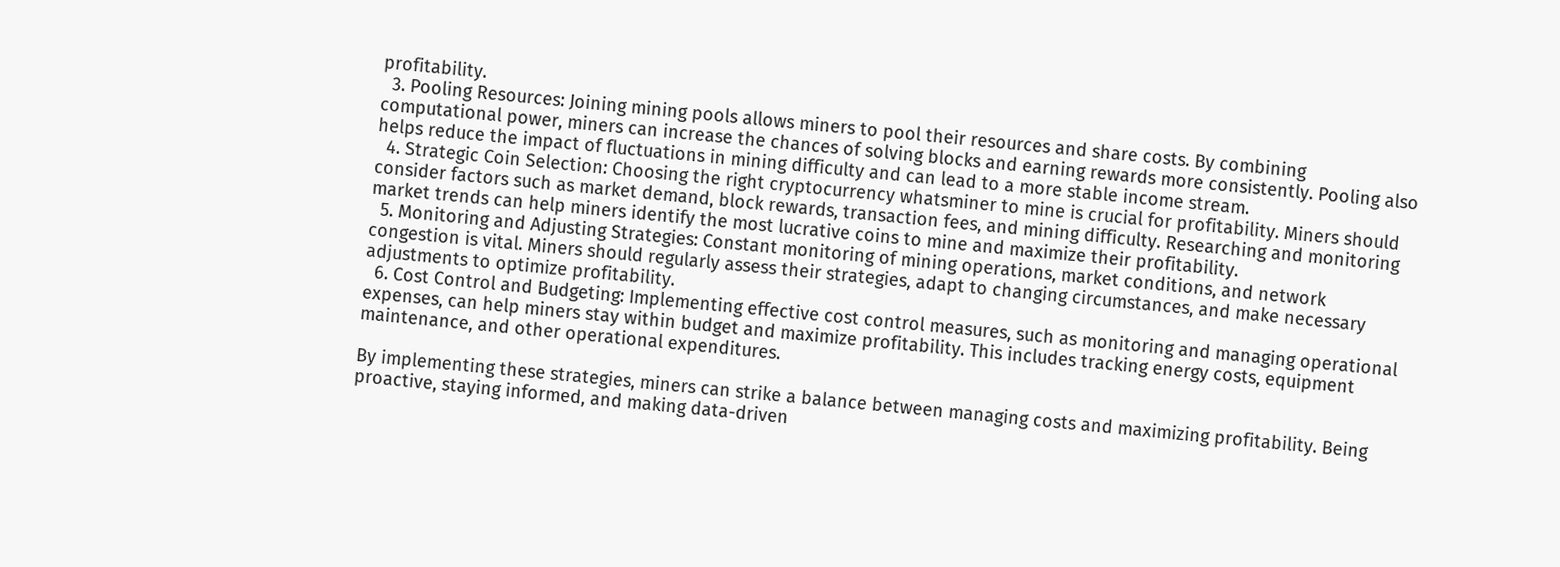profitability.
  3. Pooling Resources: Joining mining pools allows miners to pool their resources and share costs. By combining computational power, miners can increase the chances of solving blocks and earning rewards more consistently. Pooling also helps reduce the impact of fluctuations in mining difficulty and can lead to a more stable income stream.
  4. Strategic Coin Selection: Choosing the right cryptocurrency whatsminer to mine is crucial for profitability. Miners should consider factors such as market demand, block rewards, transaction fees, and mining difficulty. Researching and monitoring market trends can help miners identify the most lucrative coins to mine and maximize their profitability.
  5. Monitoring and Adjusting Strategies: Constant monitoring of mining operations, market conditions, and network congestion is vital. Miners should regularly assess their strategies, adapt to changing circumstances, and make necessary adjustments to optimize profitability.
  6. Cost Control and Budgeting: Implementing effective cost control measures, such as monitoring and managing operational expenses, can help miners stay within budget and maximize profitability. This includes tracking energy costs, equipment maintenance, and other operational expenditures.

By implementing these strategies, miners can strike a balance between managing costs and maximizing profitability. Being proactive, staying informed, and making data-driven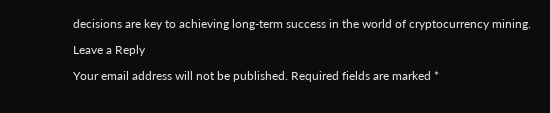decisions are key to achieving long-term success in the world of cryptocurrency mining.

Leave a Reply

Your email address will not be published. Required fields are marked *